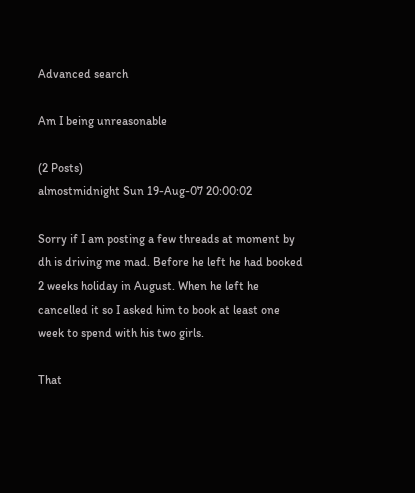Advanced search

Am I being unreasonable

(2 Posts)
almostmidnight Sun 19-Aug-07 20:00:02

Sorry if I am posting a few threads at moment by dh is driving me mad. Before he left he had booked 2 weeks holiday in August. When he left he cancelled it so I asked him to book at least one week to spend with his two girls.

That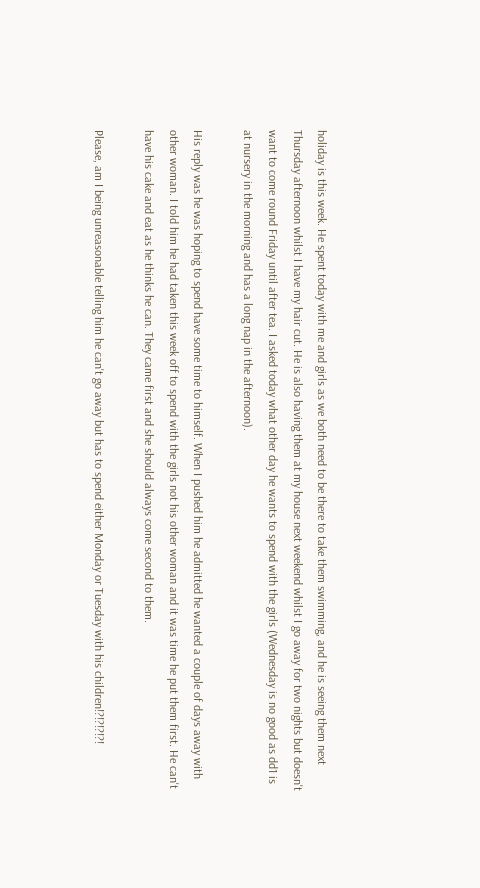holiday is this week. He spent today with me and girls as we both need to be there to take them swimming, and he is seeing them next Thursday afternoon whilst I have my hair cut. He is also having them at my house next weekend whilst I go away for two nights but doesn't want to come round Friday until after tea. I asked today what other day he wants to spend with the girls (Wednesday is no good as dd1 is at nursery in the morning and has a long nap in the afternoon).

His reply was he was hoping to spend have some time to himself. When I pushed him he admitted he wanted a couple of days away with other woman. I told him he had taken this week off to spend with the girls not his other woman and it was time he put them first. He can't have his cake and eat as he thinks he can. They came first and she should always come second to them.

Please, am I being unreasonable telling him he can't go away but has to spend either Monday or Tuesday with his children!?!?!?!?!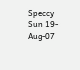Speccy Sun 19-Aug-07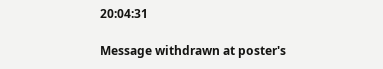20:04:31

Message withdrawn at poster's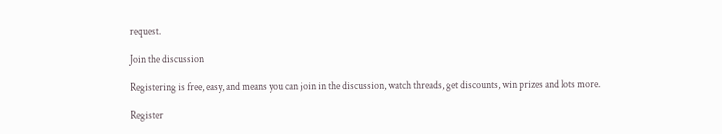request.

Join the discussion

Registering is free, easy, and means you can join in the discussion, watch threads, get discounts, win prizes and lots more.

Register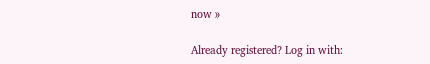now »

Already registered? Log in with: